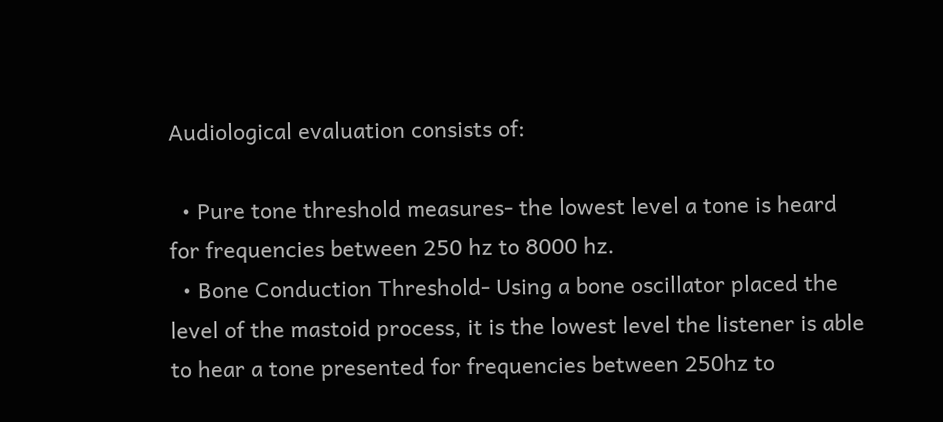Audiological evaluation consists of:

  • Pure tone threshold measures- the lowest level a tone is heard for frequencies between 250 hz to 8000 hz.
  • Bone Conduction Threshold- Using a bone oscillator placed the level of the mastoid process, it is the lowest level the listener is able to hear a tone presented for frequencies between 250hz to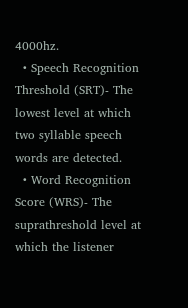4000hz.
  • Speech Recognition Threshold (SRT)- The lowest level at which two syllable speech words are detected.
  • Word Recognition Score (WRS)- The suprathreshold level at which the listener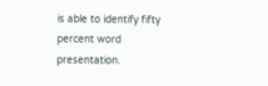is able to identify fifty percent word presentation.